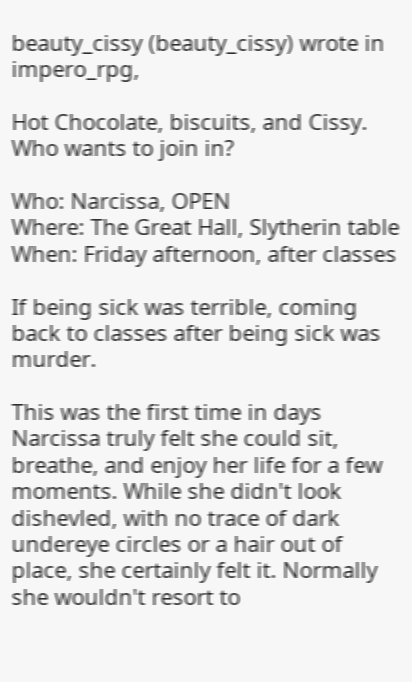beauty_cissy (beauty_cissy) wrote in impero_rpg,

Hot Chocolate, biscuits, and Cissy. Who wants to join in?

Who: Narcissa, OPEN
Where: The Great Hall, Slytherin table
When: Friday afternoon, after classes

If being sick was terrible, coming back to classes after being sick was murder.

This was the first time in days Narcissa truly felt she could sit, breathe, and enjoy her life for a few moments. While she didn't look dishevled, with no trace of dark undereye circles or a hair out of place, she certainly felt it. Normally she wouldn't resort to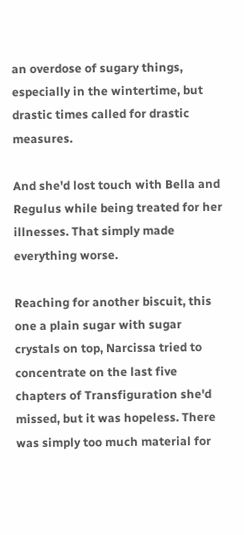an overdose of sugary things, especially in the wintertime, but drastic times called for drastic measures.

And she'd lost touch with Bella and Regulus while being treated for her illnesses. That simply made everything worse.

Reaching for another biscuit, this one a plain sugar with sugar crystals on top, Narcissa tried to concentrate on the last five chapters of Transfiguration she'd missed, but it was hopeless. There was simply too much material for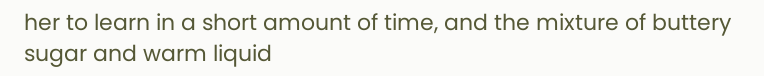her to learn in a short amount of time, and the mixture of buttery sugar and warm liquid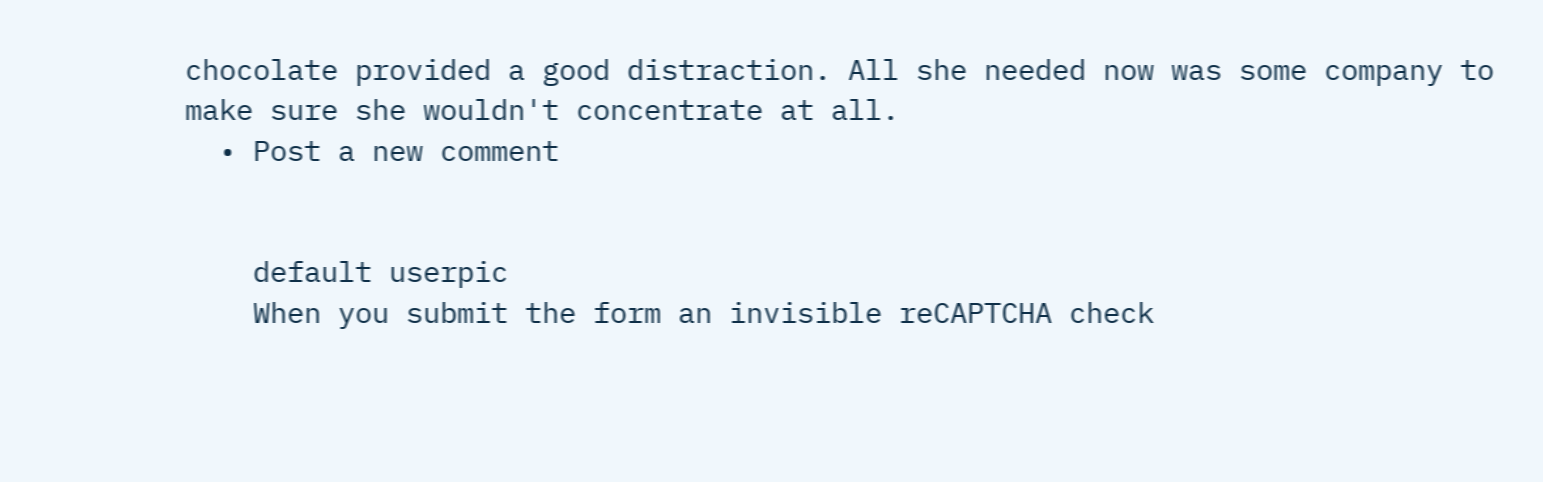chocolate provided a good distraction. All she needed now was some company to make sure she wouldn't concentrate at all.
  • Post a new comment


    default userpic
    When you submit the form an invisible reCAPTCHA check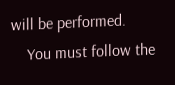will be performed.
    You must follow the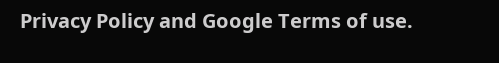Privacy Policy and Google Terms of use.